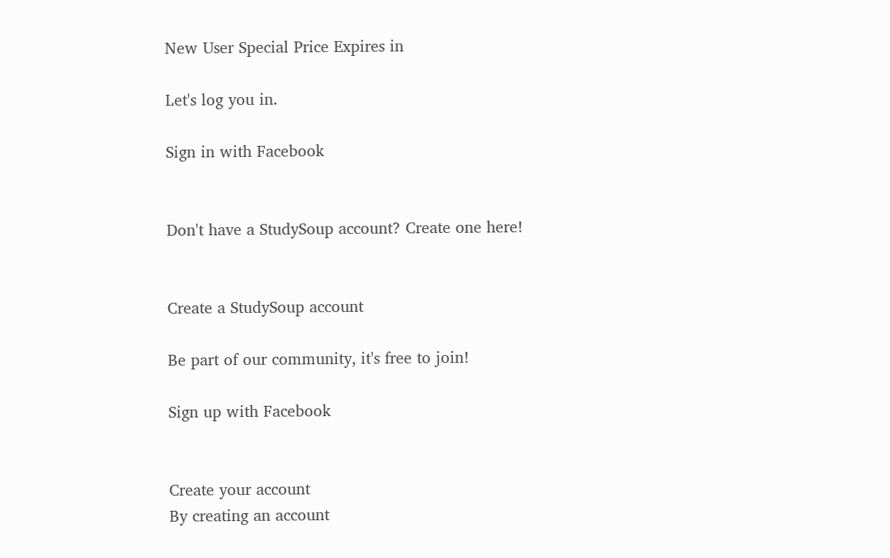New User Special Price Expires in

Let's log you in.

Sign in with Facebook


Don't have a StudySoup account? Create one here!


Create a StudySoup account

Be part of our community, it's free to join!

Sign up with Facebook


Create your account
By creating an account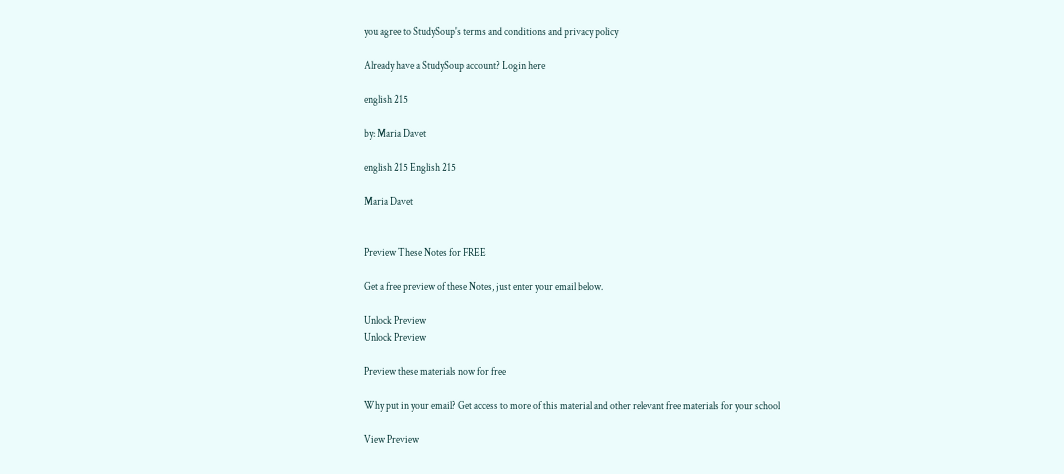you agree to StudySoup's terms and conditions and privacy policy

Already have a StudySoup account? Login here

english 215

by: Maria Davet

english 215 English 215

Maria Davet


Preview These Notes for FREE

Get a free preview of these Notes, just enter your email below.

Unlock Preview
Unlock Preview

Preview these materials now for free

Why put in your email? Get access to more of this material and other relevant free materials for your school

View Preview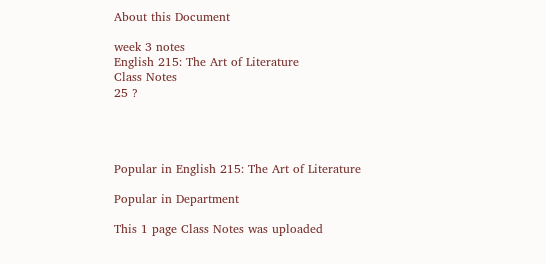About this Document

week 3 notes
English 215: The Art of Literature
Class Notes
25 ?




Popular in English 215: The Art of Literature

Popular in Department

This 1 page Class Notes was uploaded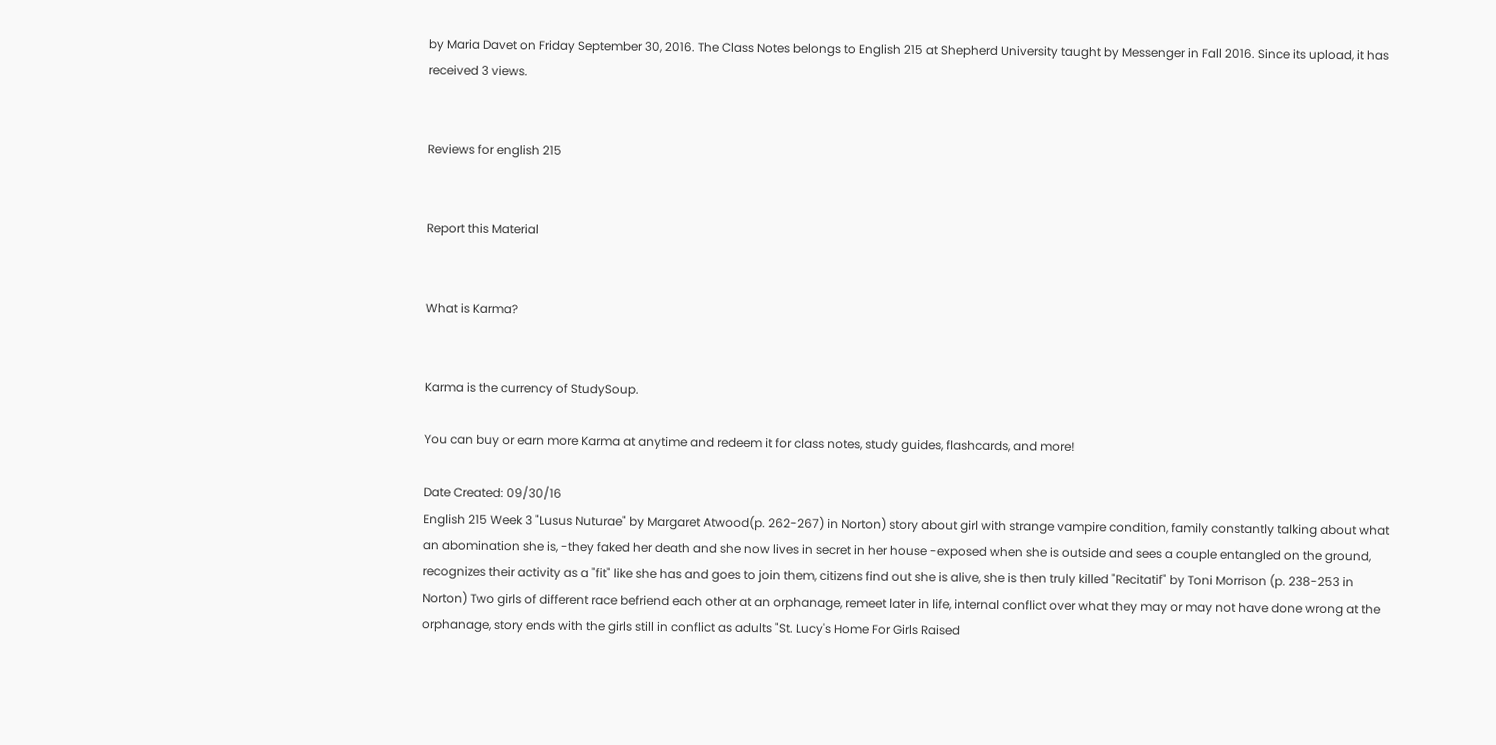by Maria Davet on Friday September 30, 2016. The Class Notes belongs to English 215 at Shepherd University taught by Messenger in Fall 2016. Since its upload, it has received 3 views.


Reviews for english 215


Report this Material


What is Karma?


Karma is the currency of StudySoup.

You can buy or earn more Karma at anytime and redeem it for class notes, study guides, flashcards, and more!

Date Created: 09/30/16
English 215 Week 3 "Lusus Nuturae" by Margaret Atwood(p. 262-267) in Norton) story about girl with strange vampire condition, family constantly talking about what an abomination she is, -they faked her death and she now lives in secret in her house -exposed when she is outside and sees a couple entangled on the ground, recognizes their activity as a "fit" like she has and goes to join them, citizens find out she is alive, she is then truly killed "Recitatif" by Toni Morrison (p. 238-253 in Norton) Two girls of different race befriend each other at an orphanage, remeet later in life, internal conflict over what they may or may not have done wrong at the orphanage, story ends with the girls still in conflict as adults "St. Lucy's Home For Girls Raised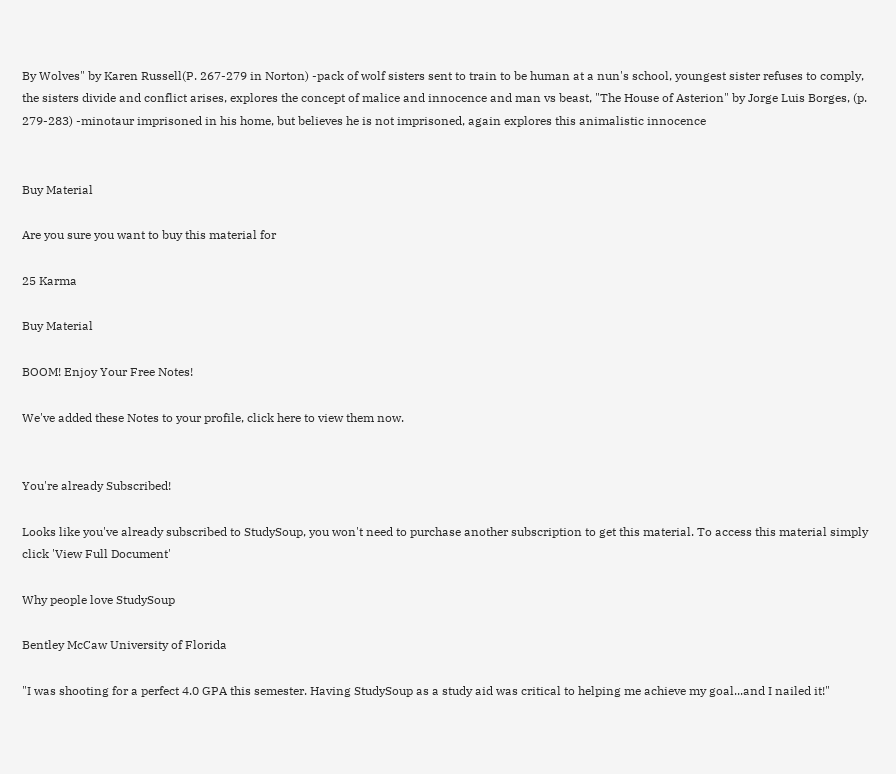By Wolves" by Karen Russell(P. 267-279 in Norton) -pack of wolf sisters sent to train to be human at a nun's school, youngest sister refuses to comply, the sisters divide and conflict arises, explores the concept of malice and innocence and man vs beast, "The House of Asterion" by Jorge Luis Borges, (p. 279-283) -minotaur imprisoned in his home, but believes he is not imprisoned, again explores this animalistic innocence


Buy Material

Are you sure you want to buy this material for

25 Karma

Buy Material

BOOM! Enjoy Your Free Notes!

We've added these Notes to your profile, click here to view them now.


You're already Subscribed!

Looks like you've already subscribed to StudySoup, you won't need to purchase another subscription to get this material. To access this material simply click 'View Full Document'

Why people love StudySoup

Bentley McCaw University of Florida

"I was shooting for a perfect 4.0 GPA this semester. Having StudySoup as a study aid was critical to helping me achieve my goal...and I nailed it!"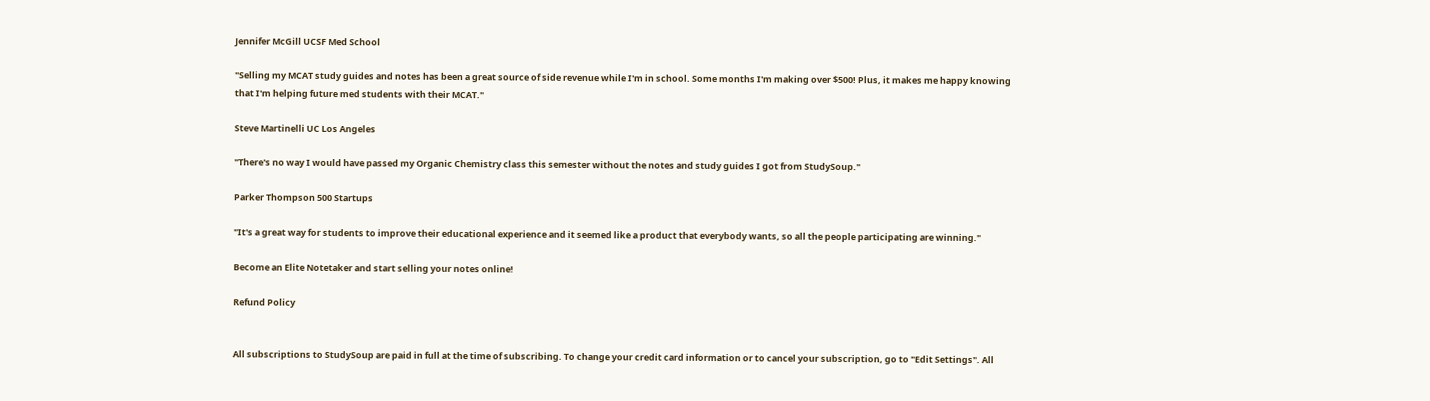Jennifer McGill UCSF Med School

"Selling my MCAT study guides and notes has been a great source of side revenue while I'm in school. Some months I'm making over $500! Plus, it makes me happy knowing that I'm helping future med students with their MCAT."

Steve Martinelli UC Los Angeles

"There's no way I would have passed my Organic Chemistry class this semester without the notes and study guides I got from StudySoup."

Parker Thompson 500 Startups

"It's a great way for students to improve their educational experience and it seemed like a product that everybody wants, so all the people participating are winning."

Become an Elite Notetaker and start selling your notes online!

Refund Policy


All subscriptions to StudySoup are paid in full at the time of subscribing. To change your credit card information or to cancel your subscription, go to "Edit Settings". All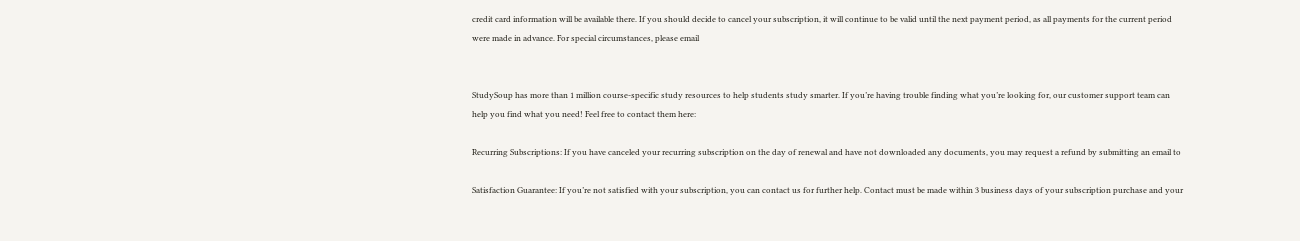credit card information will be available there. If you should decide to cancel your subscription, it will continue to be valid until the next payment period, as all payments for the current period were made in advance. For special circumstances, please email


StudySoup has more than 1 million course-specific study resources to help students study smarter. If you’re having trouble finding what you’re looking for, our customer support team can help you find what you need! Feel free to contact them here:

Recurring Subscriptions: If you have canceled your recurring subscription on the day of renewal and have not downloaded any documents, you may request a refund by submitting an email to

Satisfaction Guarantee: If you’re not satisfied with your subscription, you can contact us for further help. Contact must be made within 3 business days of your subscription purchase and your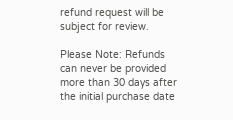refund request will be subject for review.

Please Note: Refunds can never be provided more than 30 days after the initial purchase date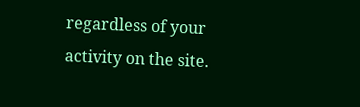regardless of your activity on the site.